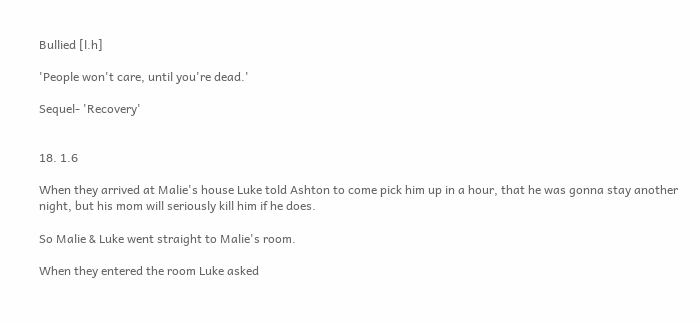Bullied [l.h]

'People won't care, until you're dead.'

Sequel- 'Recovery'


18. 1.6

When they arrived at Malie's house Luke told Ashton to come pick him up in a hour, that he was gonna stay another night, but his mom will seriously kill him if he does.

So Malie & Luke went straight to Malie's room.

When they entered the room Luke asked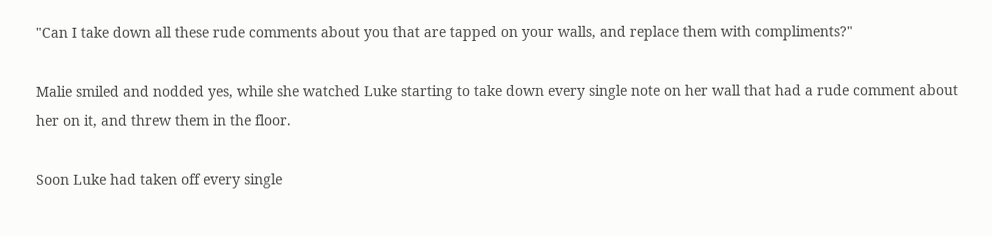"Can I take down all these rude comments about you that are tapped on your walls, and replace them with compliments?"

Malie smiled and nodded yes, while she watched Luke starting to take down every single note on her wall that had a rude comment about her on it, and threw them in the floor.

Soon Luke had taken off every single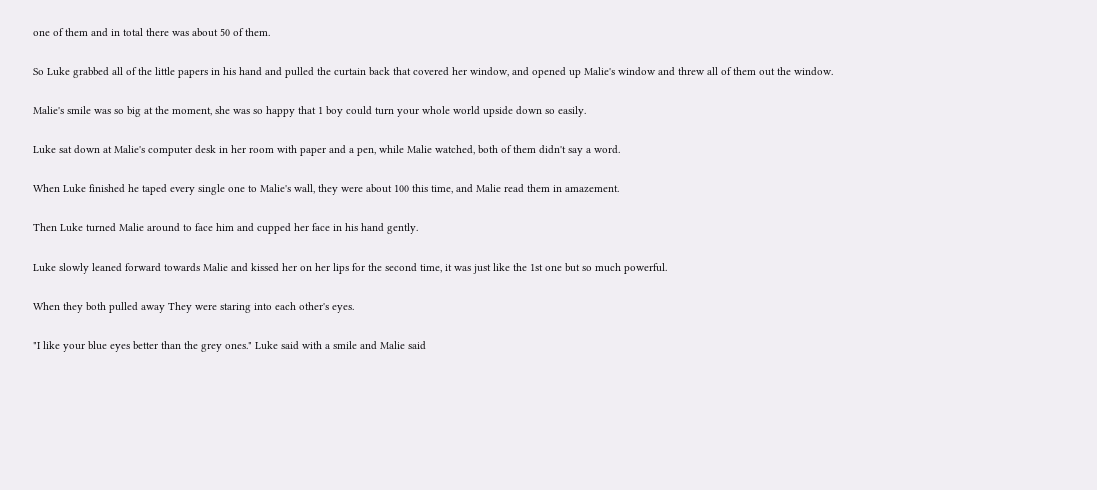one of them and in total there was about 50 of them.

So Luke grabbed all of the little papers in his hand and pulled the curtain back that covered her window, and opened up Malie's window and threw all of them out the window.

Malie's smile was so big at the moment, she was so happy that 1 boy could turn your whole world upside down so easily.

Luke sat down at Malie's computer desk in her room with paper and a pen, while Malie watched, both of them didn't say a word.

When Luke finished he taped every single one to Malie's wall, they were about 100 this time, and Malie read them in amazement.

Then Luke turned Malie around to face him and cupped her face in his hand gently.

Luke slowly leaned forward towards Malie and kissed her on her lips for the second time, it was just like the 1st one but so much powerful.

When they both pulled away They were staring into each other's eyes.

"I like your blue eyes better than the grey ones." Luke said with a smile and Malie said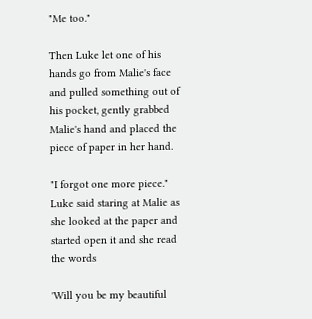"Me too."

Then Luke let one of his hands go from Malie's face and pulled something out of his pocket, gently grabbed Malie's hand and placed the piece of paper in her hand.

"I forgot one more piece." Luke said staring at Malie as she looked at the paper and started open it and she read the words

'Will you be my beautiful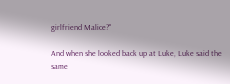girlfriend Malice?"

And when she looked back up at Luke, Luke said the same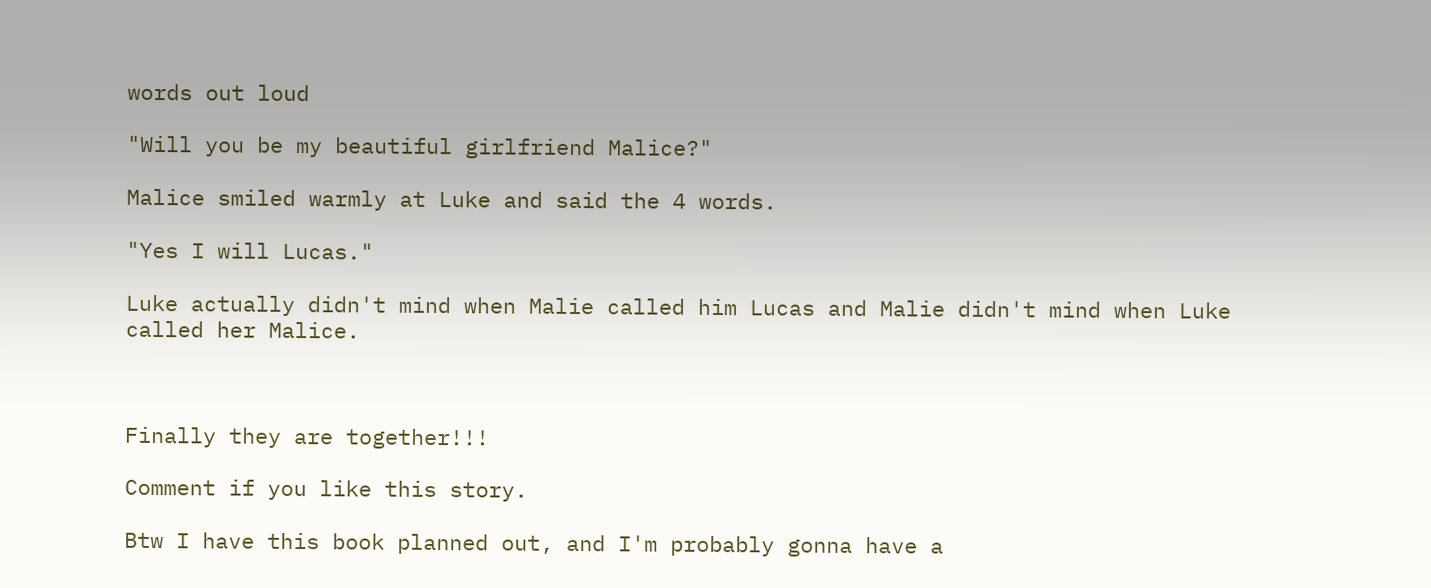words out loud

"Will you be my beautiful girlfriend Malice?"

Malice smiled warmly at Luke and said the 4 words.

"Yes I will Lucas."

Luke actually didn't mind when Malie called him Lucas and Malie didn't mind when Luke called her Malice.



Finally they are together!!!

Comment if you like this story.

Btw I have this book planned out, and I'm probably gonna have a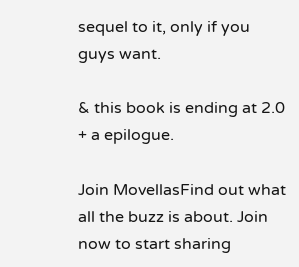sequel to it, only if you guys want.

& this book is ending at 2.0 + a epilogue.

Join MovellasFind out what all the buzz is about. Join now to start sharing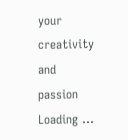your creativity and passion
Loading ...